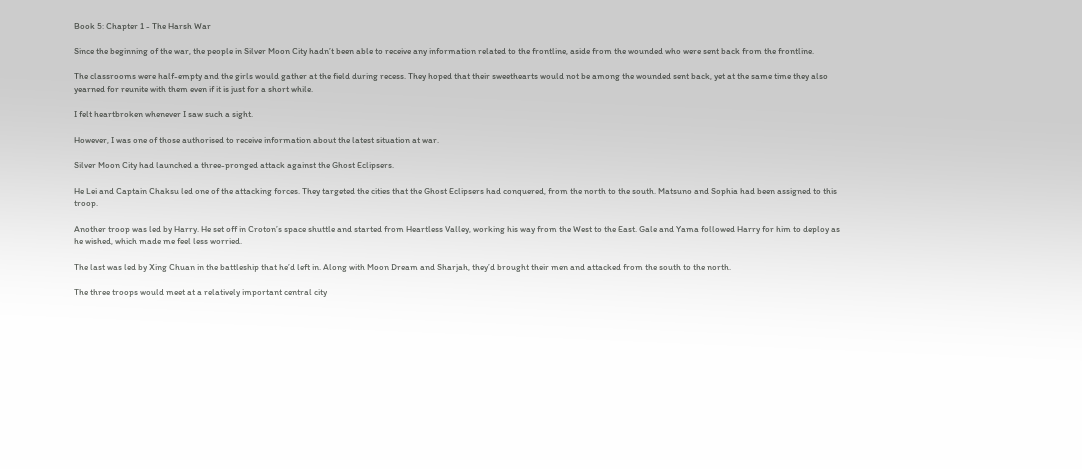Book 5: Chapter 1 - The Harsh War

Since the beginning of the war, the people in Silver Moon City hadn’t been able to receive any information related to the frontline, aside from the wounded who were sent back from the frontline.

The classrooms were half-empty and the girls would gather at the field during recess. They hoped that their sweethearts would not be among the wounded sent back, yet at the same time they also yearned for reunite with them even if it is just for a short while.

I felt heartbroken whenever I saw such a sight.

However, I was one of those authorised to receive information about the latest situation at war.

Silver Moon City had launched a three-pronged attack against the Ghost Eclipsers.

He Lei and Captain Chaksu led one of the attacking forces. They targeted the cities that the Ghost Eclipsers had conquered, from the north to the south. Matsuno and Sophia had been assigned to this troop.

Another troop was led by Harry. He set off in Croton’s space shuttle and started from Heartless Valley, working his way from the West to the East. Gale and Yama followed Harry for him to deploy as he wished, which made me feel less worried.

The last was led by Xing Chuan in the battleship that he’d left in. Along with Moon Dream and Sharjah, they’d brought their men and attacked from the south to the north.

The three troops would meet at a relatively important central city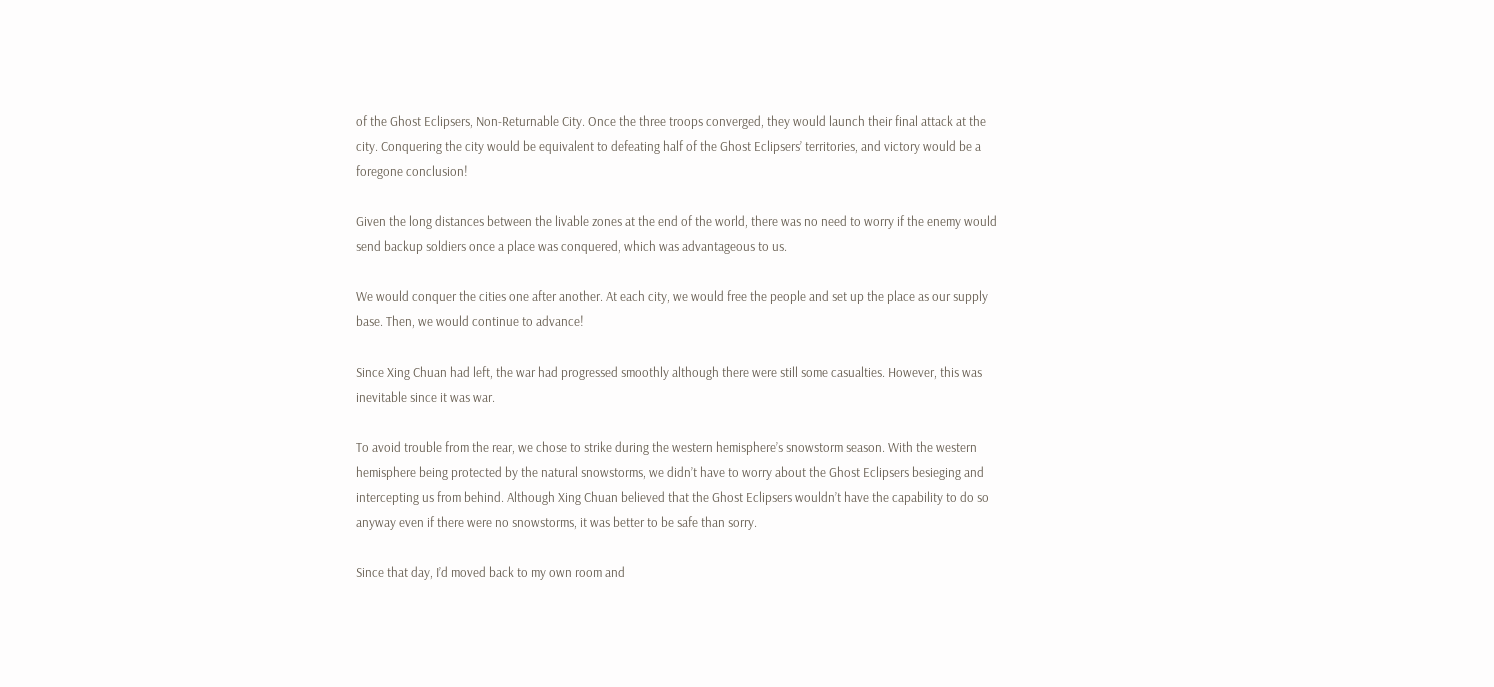of the Ghost Eclipsers, Non-Returnable City. Once the three troops converged, they would launch their final attack at the city. Conquering the city would be equivalent to defeating half of the Ghost Eclipsers’ territories, and victory would be a foregone conclusion!

Given the long distances between the livable zones at the end of the world, there was no need to worry if the enemy would send backup soldiers once a place was conquered, which was advantageous to us.

We would conquer the cities one after another. At each city, we would free the people and set up the place as our supply base. Then, we would continue to advance!

Since Xing Chuan had left, the war had progressed smoothly although there were still some casualties. However, this was inevitable since it was war.

To avoid trouble from the rear, we chose to strike during the western hemisphere’s snowstorm season. With the western hemisphere being protected by the natural snowstorms, we didn’t have to worry about the Ghost Eclipsers besieging and intercepting us from behind. Although Xing Chuan believed that the Ghost Eclipsers wouldn’t have the capability to do so anyway even if there were no snowstorms, it was better to be safe than sorry.

Since that day, I’d moved back to my own room and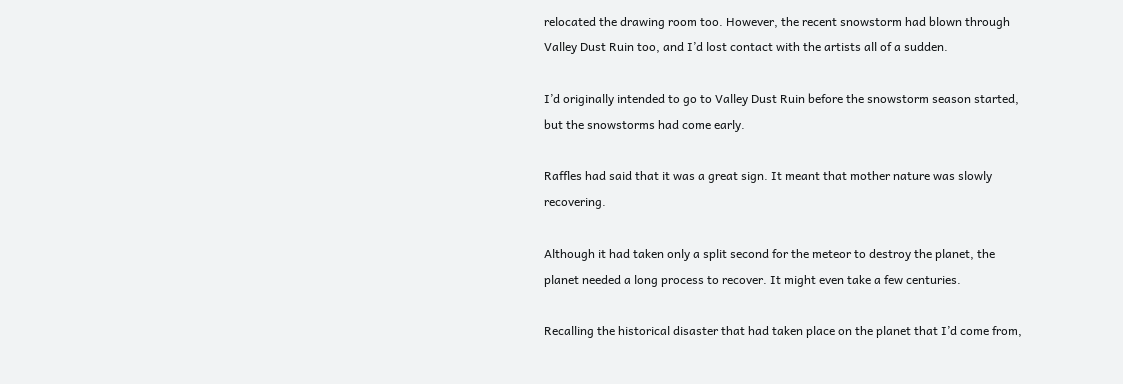relocated the drawing room too. However, the recent snowstorm had blown through Valley Dust Ruin too, and I’d lost contact with the artists all of a sudden.

I’d originally intended to go to Valley Dust Ruin before the snowstorm season started, but the snowstorms had come early.

Raffles had said that it was a great sign. It meant that mother nature was slowly recovering.

Although it had taken only a split second for the meteor to destroy the planet, the planet needed a long process to recover. It might even take a few centuries.

Recalling the historical disaster that had taken place on the planet that I’d come from,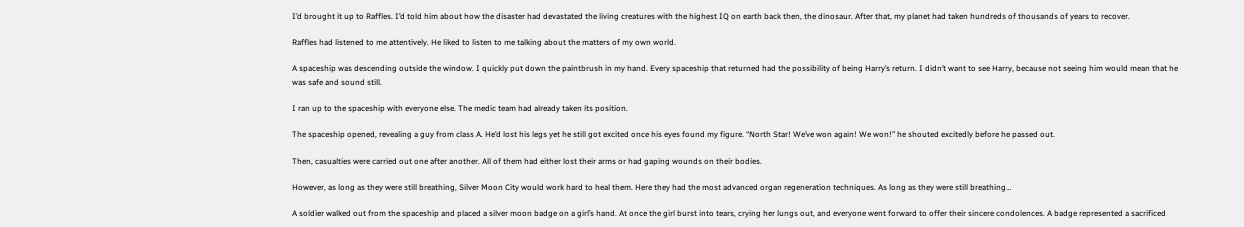I’d brought it up to Raffles. I’d told him about how the disaster had devastated the living creatures with the highest IQ on earth back then, the dinosaur. After that, my planet had taken hundreds of thousands of years to recover.

Raffles had listened to me attentively. He liked to listen to me talking about the matters of my own world.

A spaceship was descending outside the window. I quickly put down the paintbrush in my hand. Every spaceship that returned had the possibility of being Harry’s return. I didn’t want to see Harry, because not seeing him would mean that he was safe and sound still.

I ran up to the spaceship with everyone else. The medic team had already taken its position.

The spaceship opened, revealing a guy from class A. He’d lost his legs yet he still got excited once his eyes found my figure. “North Star! We’ve won again! We won!” he shouted excitedly before he passed out.

Then, casualties were carried out one after another. All of them had either lost their arms or had gaping wounds on their bodies.

However, as long as they were still breathing, Silver Moon City would work hard to heal them. Here they had the most advanced organ regeneration techniques. As long as they were still breathing…

A soldier walked out from the spaceship and placed a silver moon badge on a girl’s hand. At once the girl burst into tears, crying her lungs out, and everyone went forward to offer their sincere condolences. A badge represented a sacrificed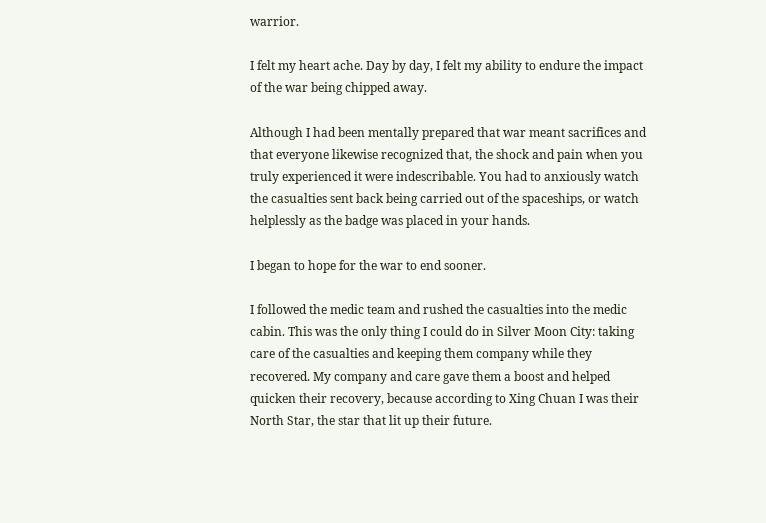warrior.

I felt my heart ache. Day by day, I felt my ability to endure the impact of the war being chipped away.

Although I had been mentally prepared that war meant sacrifices and that everyone likewise recognized that, the shock and pain when you truly experienced it were indescribable. You had to anxiously watch the casualties sent back being carried out of the spaceships, or watch helplessly as the badge was placed in your hands.

I began to hope for the war to end sooner.

I followed the medic team and rushed the casualties into the medic cabin. This was the only thing I could do in Silver Moon City: taking care of the casualties and keeping them company while they recovered. My company and care gave them a boost and helped quicken their recovery, because according to Xing Chuan I was their North Star, the star that lit up their future.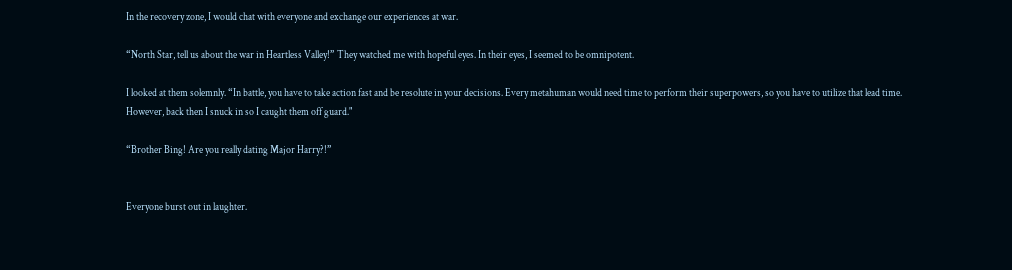In the recovery zone, I would chat with everyone and exchange our experiences at war.

“North Star, tell us about the war in Heartless Valley!” They watched me with hopeful eyes. In their eyes, I seemed to be omnipotent.

I looked at them solemnly. “In battle, you have to take action fast and be resolute in your decisions. Every metahuman would need time to perform their superpowers, so you have to utilize that lead time. However, back then I snuck in so I caught them off guard."

“Brother Bing! Are you really dating Major Harry?!”


Everyone burst out in laughter.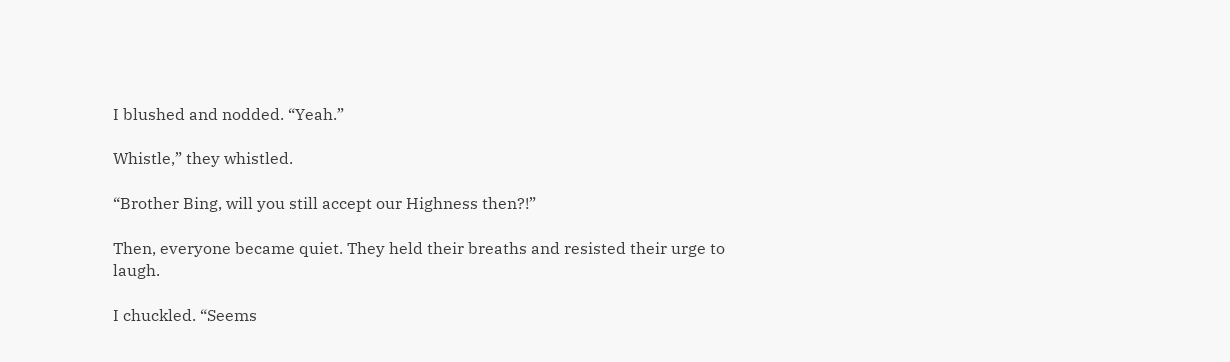I blushed and nodded. “Yeah.”

Whistle,” they whistled.

“Brother Bing, will you still accept our Highness then?!”

Then, everyone became quiet. They held their breaths and resisted their urge to laugh.

I chuckled. “Seems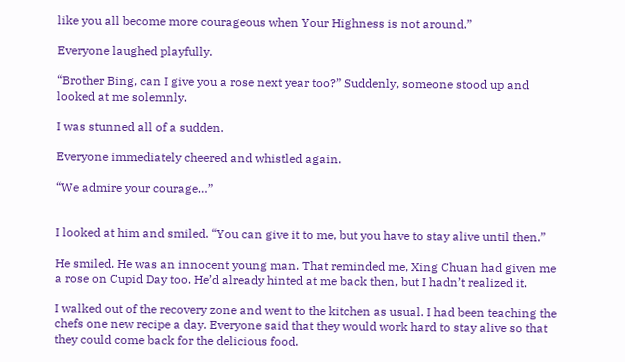like you all become more courageous when Your Highness is not around.”

Everyone laughed playfully.

“Brother Bing, can I give you a rose next year too?” Suddenly, someone stood up and looked at me solemnly.

I was stunned all of a sudden.

Everyone immediately cheered and whistled again.

“We admire your courage…”


I looked at him and smiled. “You can give it to me, but you have to stay alive until then.”

He smiled. He was an innocent young man. That reminded me, Xing Chuan had given me a rose on Cupid Day too. He’d already hinted at me back then, but I hadn’t realized it.

I walked out of the recovery zone and went to the kitchen as usual. I had been teaching the chefs one new recipe a day. Everyone said that they would work hard to stay alive so that they could come back for the delicious food.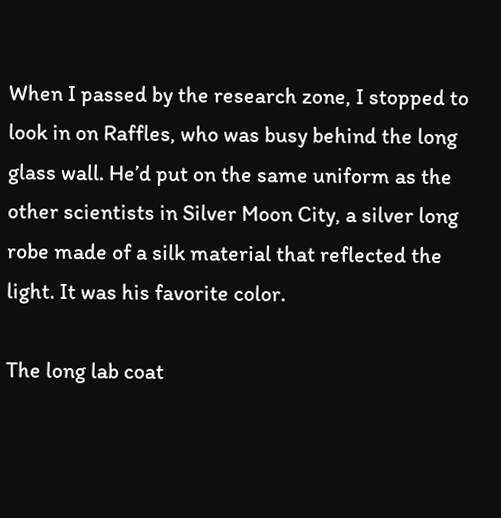When I passed by the research zone, I stopped to look in on Raffles, who was busy behind the long glass wall. He’d put on the same uniform as the other scientists in Silver Moon City, a silver long robe made of a silk material that reflected the light. It was his favorite color.

The long lab coat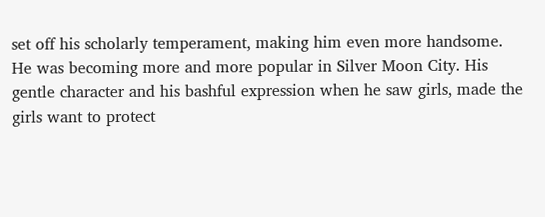set off his scholarly temperament, making him even more handsome. He was becoming more and more popular in Silver Moon City. His gentle character and his bashful expression when he saw girls, made the girls want to protect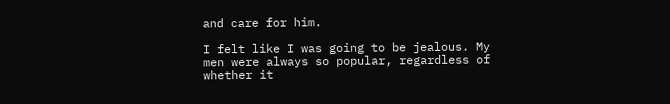and care for him.

I felt like I was going to be jealous. My men were always so popular, regardless of whether it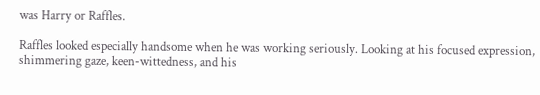was Harry or Raffles.

Raffles looked especially handsome when he was working seriously. Looking at his focused expression, shimmering gaze, keen-wittedness, and his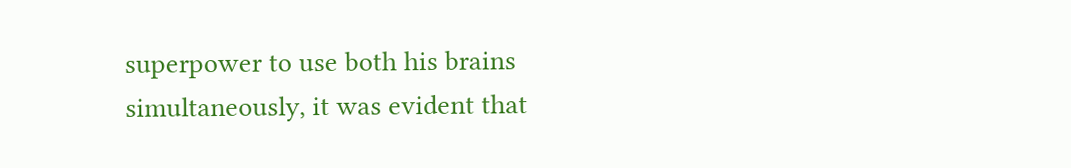superpower to use both his brains simultaneously, it was evident that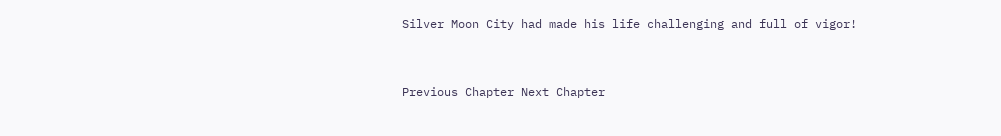Silver Moon City had made his life challenging and full of vigor!


Previous Chapter Next Chapter